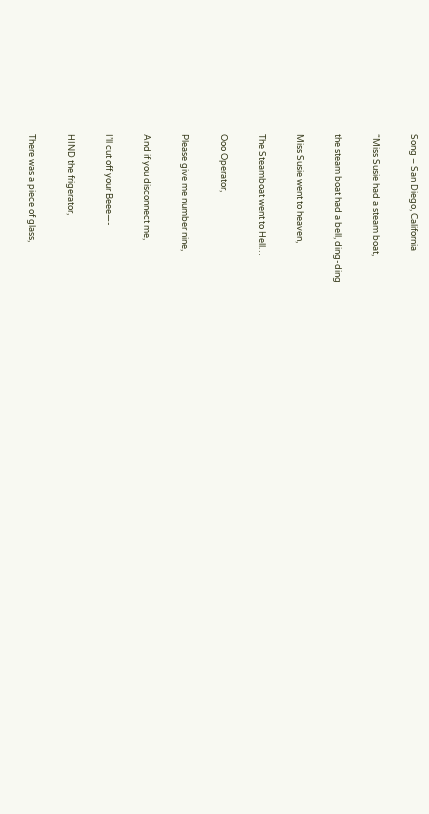Song – San Diego, California

“Miss Susie had a steam boat,

the steam boat had a bell, ding-ding

Miss Susie went to heaven,

The Steamboat went to Hell…

Ooo Operator,

Please give me number nine,

And if you disconnect me,

I’ll cut off your Beee—-

HIND the frigerator,

There was a piece of glass,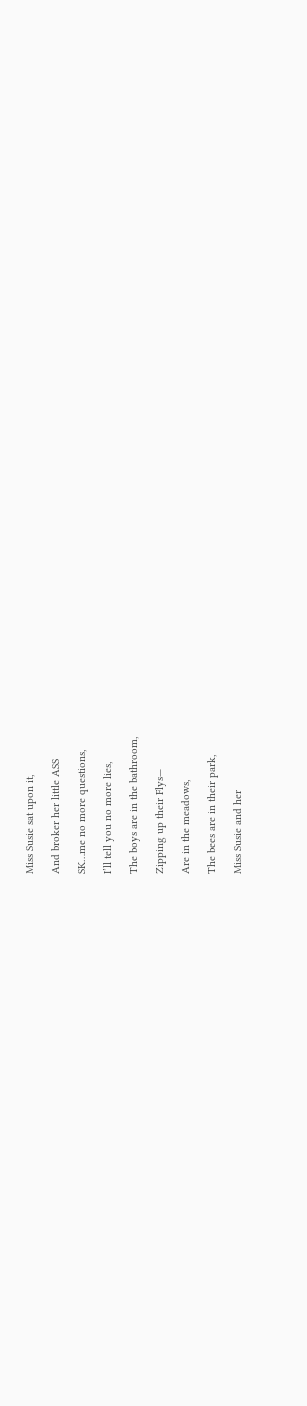Miss Susie sat upon it,

And broker her little ASS

SK…me no more questions,

I’ll tell you no more lies,

The boys are in the bathroom,

Zipping up their Flys—

Are in the meadows,

The bees are in their park,

Miss Susie and her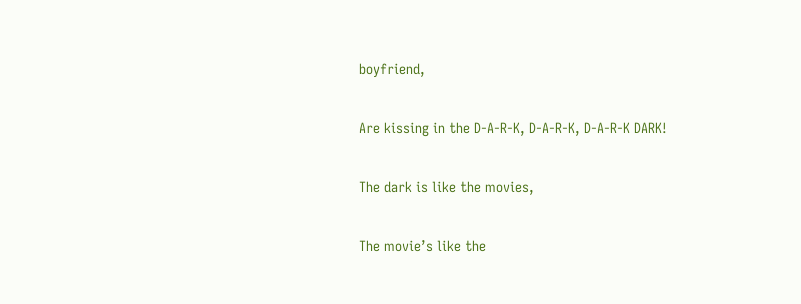boyfriend,

Are kissing in the D-A-R-K, D-A-R-K, D-A-R-K DARK!

The dark is like the movies,

The movie’s like the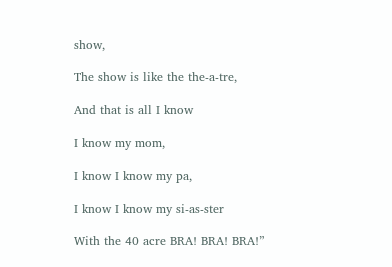show,

The show is like the the-a-tre,

And that is all I know

I know my mom,

I know I know my pa,

I know I know my si-as-ster

With the 40 acre BRA! BRA! BRA!”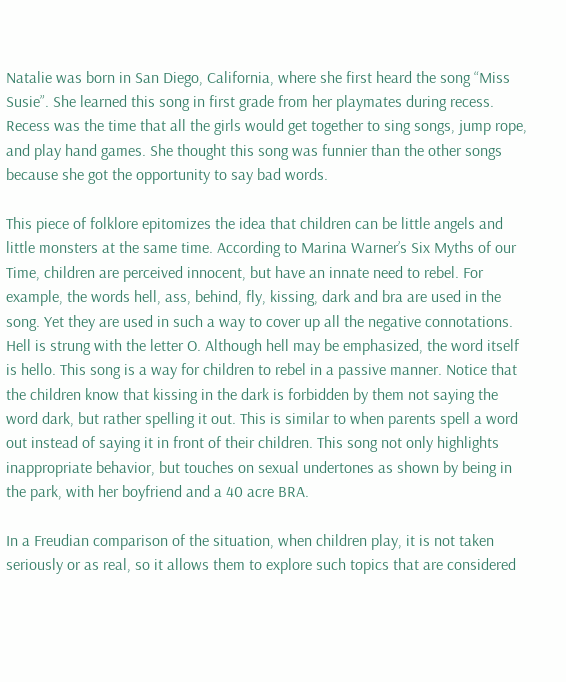Natalie was born in San Diego, California, where she first heard the song “Miss Susie”. She learned this song in first grade from her playmates during recess. Recess was the time that all the girls would get together to sing songs, jump rope, and play hand games. She thought this song was funnier than the other songs because she got the opportunity to say bad words.

This piece of folklore epitomizes the idea that children can be little angels and little monsters at the same time. According to Marina Warner’s Six Myths of our Time, children are perceived innocent, but have an innate need to rebel. For example, the words hell, ass, behind, fly, kissing, dark and bra are used in the song. Yet they are used in such a way to cover up all the negative connotations. Hell is strung with the letter O. Although hell may be emphasized, the word itself is hello. This song is a way for children to rebel in a passive manner. Notice that the children know that kissing in the dark is forbidden by them not saying the word dark, but rather spelling it out. This is similar to when parents spell a word out instead of saying it in front of their children. This song not only highlights inappropriate behavior, but touches on sexual undertones as shown by being in the park, with her boyfriend and a 40 acre BRA.

In a Freudian comparison of the situation, when children play, it is not taken seriously or as real, so it allows them to explore such topics that are considered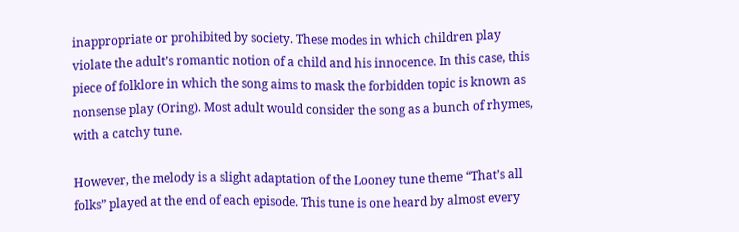inappropriate or prohibited by society. These modes in which children play violate the adult’s romantic notion of a child and his innocence. In this case, this piece of folklore in which the song aims to mask the forbidden topic is known as nonsense play (Oring). Most adult would consider the song as a bunch of rhymes, with a catchy tune.

However, the melody is a slight adaptation of the Looney tune theme “That’s all folks” played at the end of each episode. This tune is one heard by almost every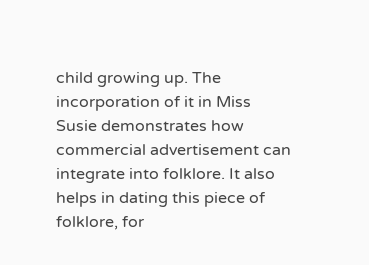child growing up. The incorporation of it in Miss Susie demonstrates how commercial advertisement can integrate into folklore. It also helps in dating this piece of folklore, for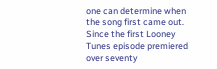one can determine when the song first came out. Since the first Looney Tunes episode premiered over seventy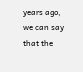years ago, we can say that the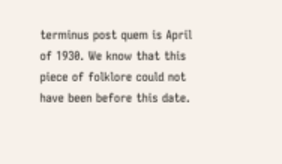terminus post quem is April of 1930. We know that this piece of folklore could not have been before this date.